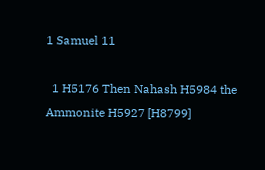1 Samuel 11

  1 H5176 Then Nahash H5984 the Ammonite H5927 [H8799]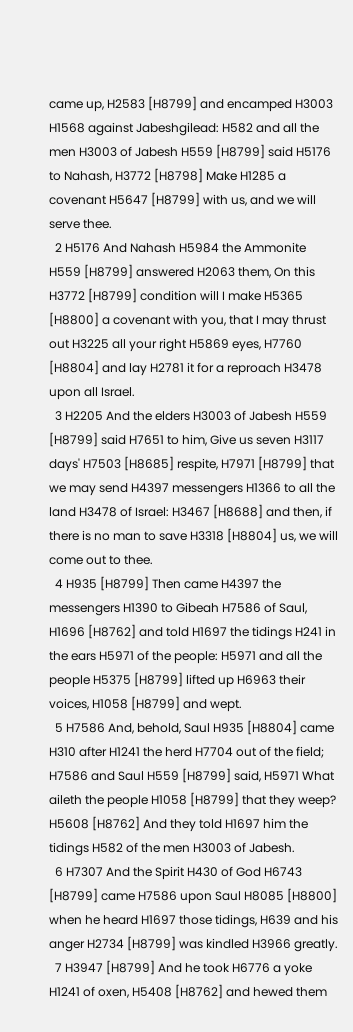came up, H2583 [H8799] and encamped H3003 H1568 against Jabeshgilead: H582 and all the men H3003 of Jabesh H559 [H8799] said H5176 to Nahash, H3772 [H8798] Make H1285 a covenant H5647 [H8799] with us, and we will serve thee.
  2 H5176 And Nahash H5984 the Ammonite H559 [H8799] answered H2063 them, On this H3772 [H8799] condition will I make H5365 [H8800] a covenant with you, that I may thrust out H3225 all your right H5869 eyes, H7760 [H8804] and lay H2781 it for a reproach H3478 upon all Israel.
  3 H2205 And the elders H3003 of Jabesh H559 [H8799] said H7651 to him, Give us seven H3117 days' H7503 [H8685] respite, H7971 [H8799] that we may send H4397 messengers H1366 to all the land H3478 of Israel: H3467 [H8688] and then, if there is no man to save H3318 [H8804] us, we will come out to thee.
  4 H935 [H8799] Then came H4397 the messengers H1390 to Gibeah H7586 of Saul, H1696 [H8762] and told H1697 the tidings H241 in the ears H5971 of the people: H5971 and all the people H5375 [H8799] lifted up H6963 their voices, H1058 [H8799] and wept.
  5 H7586 And, behold, Saul H935 [H8804] came H310 after H1241 the herd H7704 out of the field; H7586 and Saul H559 [H8799] said, H5971 What aileth the people H1058 [H8799] that they weep? H5608 [H8762] And they told H1697 him the tidings H582 of the men H3003 of Jabesh.
  6 H7307 And the Spirit H430 of God H6743 [H8799] came H7586 upon Saul H8085 [H8800] when he heard H1697 those tidings, H639 and his anger H2734 [H8799] was kindled H3966 greatly.
  7 H3947 [H8799] And he took H6776 a yoke H1241 of oxen, H5408 [H8762] and hewed them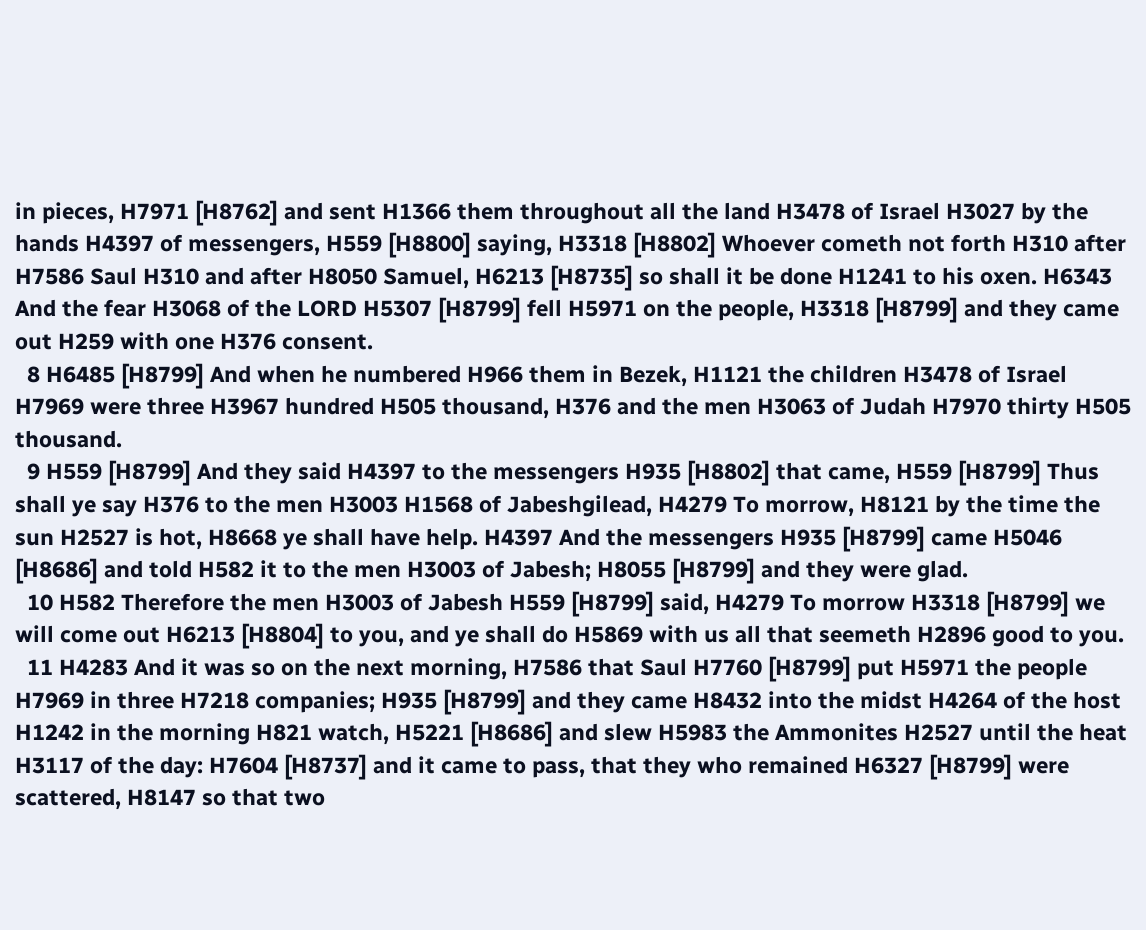in pieces, H7971 [H8762] and sent H1366 them throughout all the land H3478 of Israel H3027 by the hands H4397 of messengers, H559 [H8800] saying, H3318 [H8802] Whoever cometh not forth H310 after H7586 Saul H310 and after H8050 Samuel, H6213 [H8735] so shall it be done H1241 to his oxen. H6343 And the fear H3068 of the LORD H5307 [H8799] fell H5971 on the people, H3318 [H8799] and they came out H259 with one H376 consent.
  8 H6485 [H8799] And when he numbered H966 them in Bezek, H1121 the children H3478 of Israel H7969 were three H3967 hundred H505 thousand, H376 and the men H3063 of Judah H7970 thirty H505 thousand.
  9 H559 [H8799] And they said H4397 to the messengers H935 [H8802] that came, H559 [H8799] Thus shall ye say H376 to the men H3003 H1568 of Jabeshgilead, H4279 To morrow, H8121 by the time the sun H2527 is hot, H8668 ye shall have help. H4397 And the messengers H935 [H8799] came H5046 [H8686] and told H582 it to the men H3003 of Jabesh; H8055 [H8799] and they were glad.
  10 H582 Therefore the men H3003 of Jabesh H559 [H8799] said, H4279 To morrow H3318 [H8799] we will come out H6213 [H8804] to you, and ye shall do H5869 with us all that seemeth H2896 good to you.
  11 H4283 And it was so on the next morning, H7586 that Saul H7760 [H8799] put H5971 the people H7969 in three H7218 companies; H935 [H8799] and they came H8432 into the midst H4264 of the host H1242 in the morning H821 watch, H5221 [H8686] and slew H5983 the Ammonites H2527 until the heat H3117 of the day: H7604 [H8737] and it came to pass, that they who remained H6327 [H8799] were scattered, H8147 so that two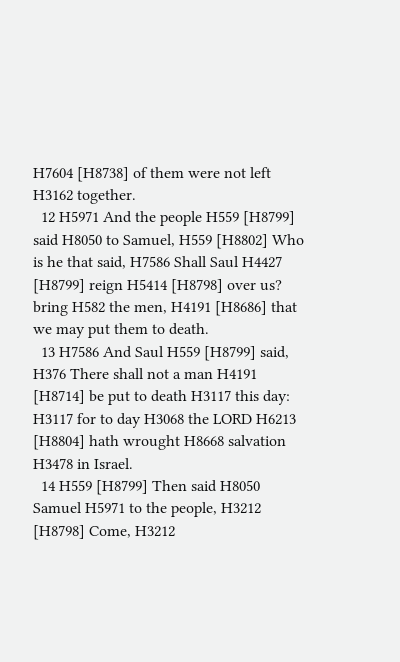H7604 [H8738] of them were not left H3162 together.
  12 H5971 And the people H559 [H8799] said H8050 to Samuel, H559 [H8802] Who is he that said, H7586 Shall Saul H4427 [H8799] reign H5414 [H8798] over us? bring H582 the men, H4191 [H8686] that we may put them to death.
  13 H7586 And Saul H559 [H8799] said, H376 There shall not a man H4191 [H8714] be put to death H3117 this day: H3117 for to day H3068 the LORD H6213 [H8804] hath wrought H8668 salvation H3478 in Israel.
  14 H559 [H8799] Then said H8050 Samuel H5971 to the people, H3212 [H8798] Come, H3212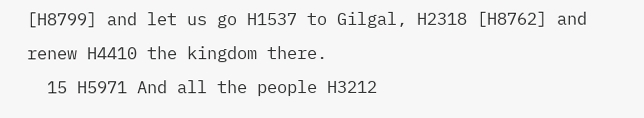[H8799] and let us go H1537 to Gilgal, H2318 [H8762] and renew H4410 the kingdom there.
  15 H5971 And all the people H3212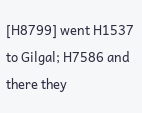[H8799] went H1537 to Gilgal; H7586 and there they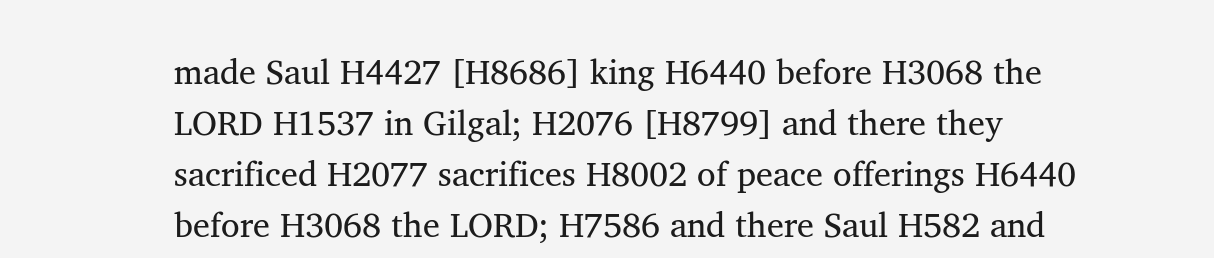made Saul H4427 [H8686] king H6440 before H3068 the LORD H1537 in Gilgal; H2076 [H8799] and there they sacrificed H2077 sacrifices H8002 of peace offerings H6440 before H3068 the LORD; H7586 and there Saul H582 and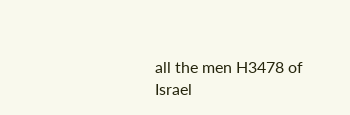all the men H3478 of Israel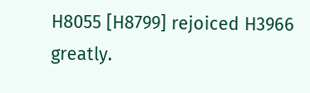H8055 [H8799] rejoiced H3966 greatly.